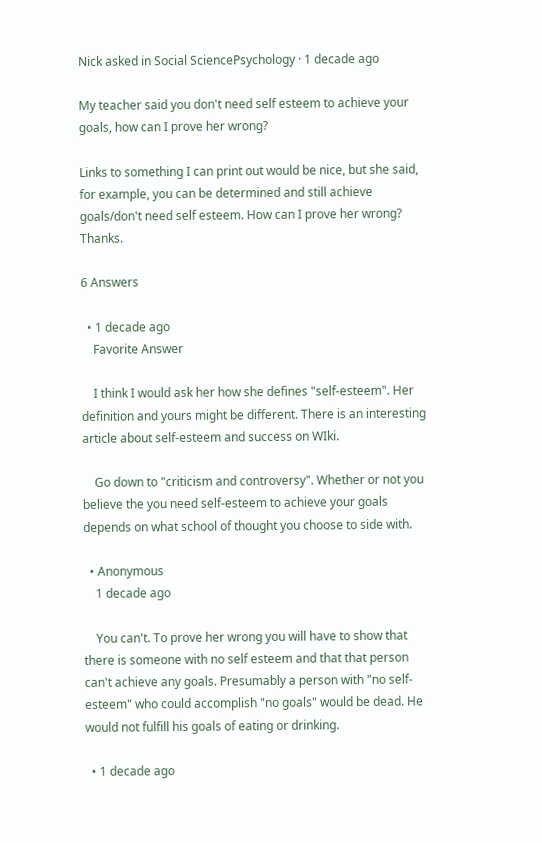Nick asked in Social SciencePsychology · 1 decade ago

My teacher said you don't need self esteem to achieve your goals, how can I prove her wrong?

Links to something I can print out would be nice, but she said, for example, you can be determined and still achieve goals/don't need self esteem. How can I prove her wrong? Thanks.

6 Answers

  • 1 decade ago
    Favorite Answer

    I think I would ask her how she defines "self-esteem". Her definition and yours might be different. There is an interesting article about self-esteem and success on WIki.

    Go down to "criticism and controversy". Whether or not you believe the you need self-esteem to achieve your goals depends on what school of thought you choose to side with.

  • Anonymous
    1 decade ago

    You can't. To prove her wrong you will have to show that there is someone with no self esteem and that that person can't achieve any goals. Presumably a person with "no self-esteem" who could accomplish "no goals" would be dead. He would not fulfill his goals of eating or drinking.

  • 1 decade ago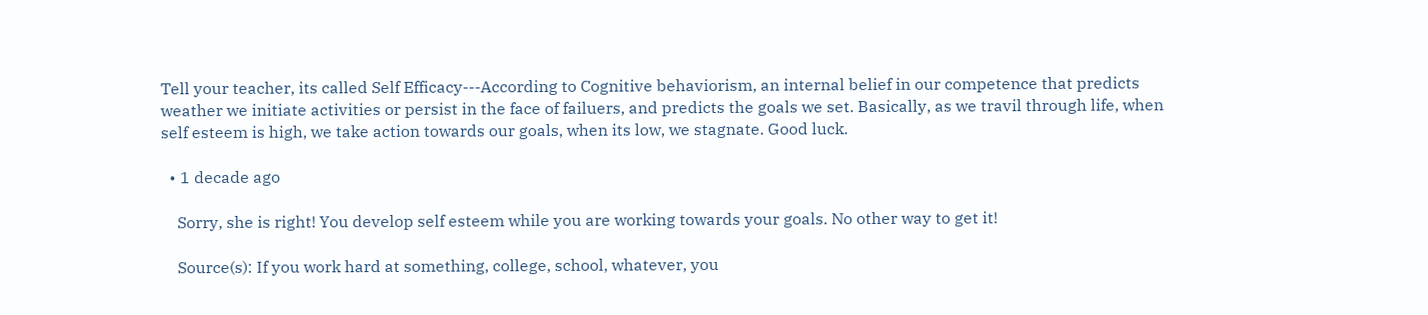Tell your teacher, its called Self Efficacy---According to Cognitive behaviorism, an internal belief in our competence that predicts weather we initiate activities or persist in the face of failuers, and predicts the goals we set. Basically, as we travil through life, when self esteem is high, we take action towards our goals, when its low, we stagnate. Good luck.

  • 1 decade ago

    Sorry, she is right! You develop self esteem while you are working towards your goals. No other way to get it!

    Source(s): If you work hard at something, college, school, whatever, you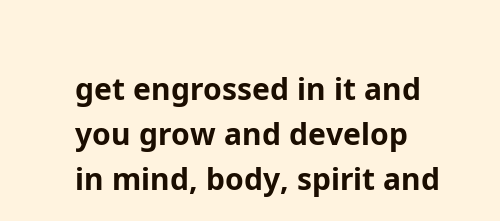get engrossed in it and you grow and develop in mind, body, spirit and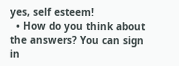yes, self esteem!
  • How do you think about the answers? You can sign in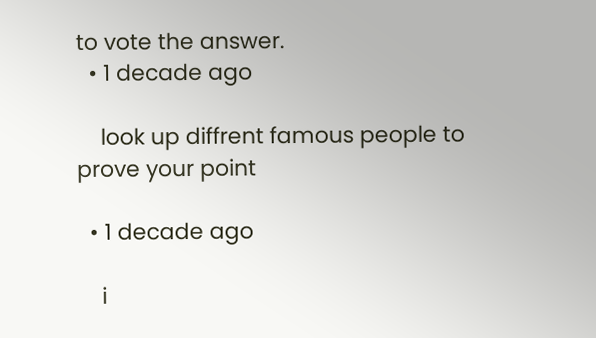to vote the answer.
  • 1 decade ago

    look up diffrent famous people to prove your point

  • 1 decade ago

    i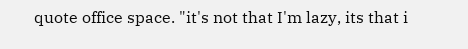quote office space. "it's not that I'm lazy, its that i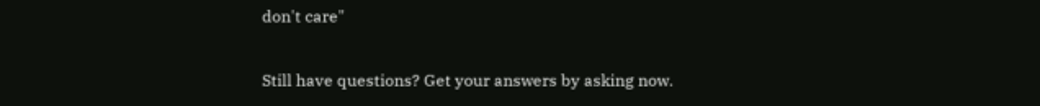don't care"

Still have questions? Get your answers by asking now.